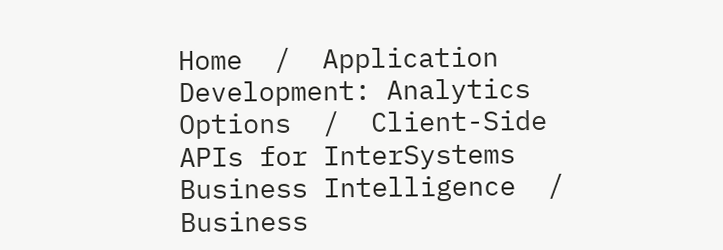Home  /  Application Development: Analytics Options  /  Client-Side APIs for InterSystems Business Intelligence  /  Business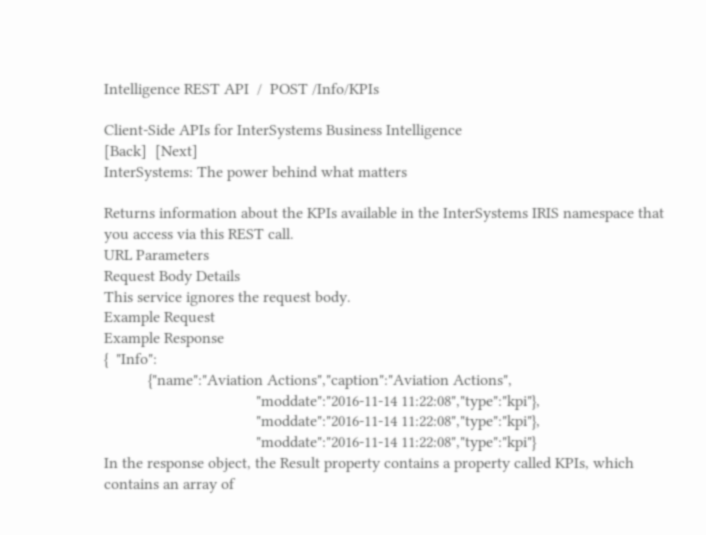Intelligence REST API  /  POST /Info/KPIs

Client-Side APIs for InterSystems Business Intelligence
[Back]  [Next]
InterSystems: The power behind what matters

Returns information about the KPIs available in the InterSystems IRIS namespace that you access via this REST call.
URL Parameters
Request Body Details
This service ignores the request body.
Example Request
Example Response
{  "Info":
           {"name":"Aviation Actions","caption":"Aviation Actions",
                                      "moddate":"2016-11-14 11:22:08","type":"kpi"},
                                      "moddate":"2016-11-14 11:22:08","type":"kpi"},
                                      "moddate":"2016-11-14 11:22:08","type":"kpi"}
In the response object, the Result property contains a property called KPIs, which contains an array of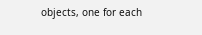objects, one for each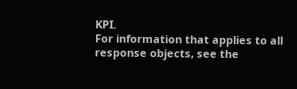KPI.
For information that applies to all response objects, see the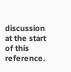discussion at the start of this reference.